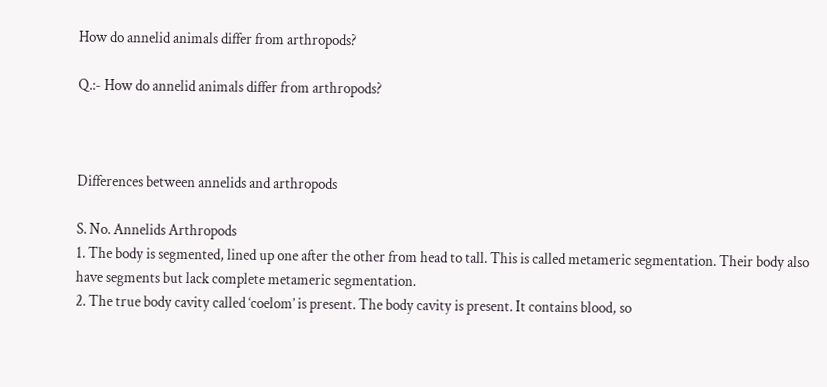How do annelid animals differ from arthropods?

Q.:- How do annelid animals differ from arthropods?



Differences between annelids and arthropods

S. No. Annelids Arthropods
1. The body is segmented, lined up one after the other from head to tall. This is called metameric segmentation. Their body also have segments but lack complete metameric segmentation.
2. The true body cavity called ‘coelom’ is present. The body cavity is present. It contains blood, so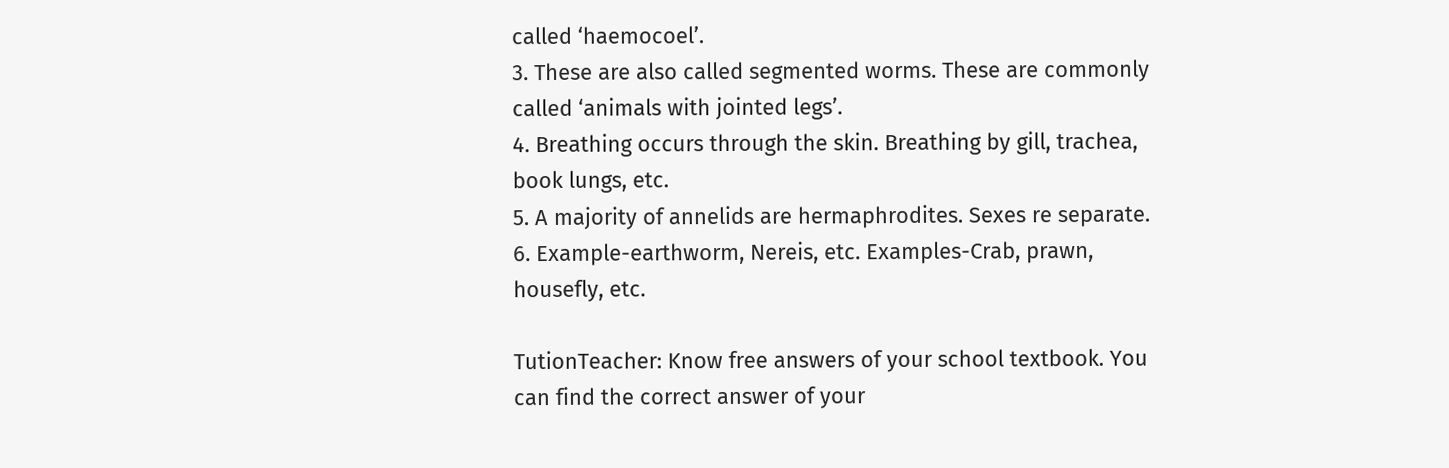called ‘haemocoel’.
3. These are also called segmented worms. These are commonly called ‘animals with jointed legs’.
4. Breathing occurs through the skin. Breathing by gill, trachea, book lungs, etc.
5. A majority of annelids are hermaphrodites. Sexes re separate.
6. Example-earthworm, Nereis, etc. Examples-Crab, prawn, housefly, etc.

TutionTeacher: Know free answers of your school textbook. You can find the correct answer of your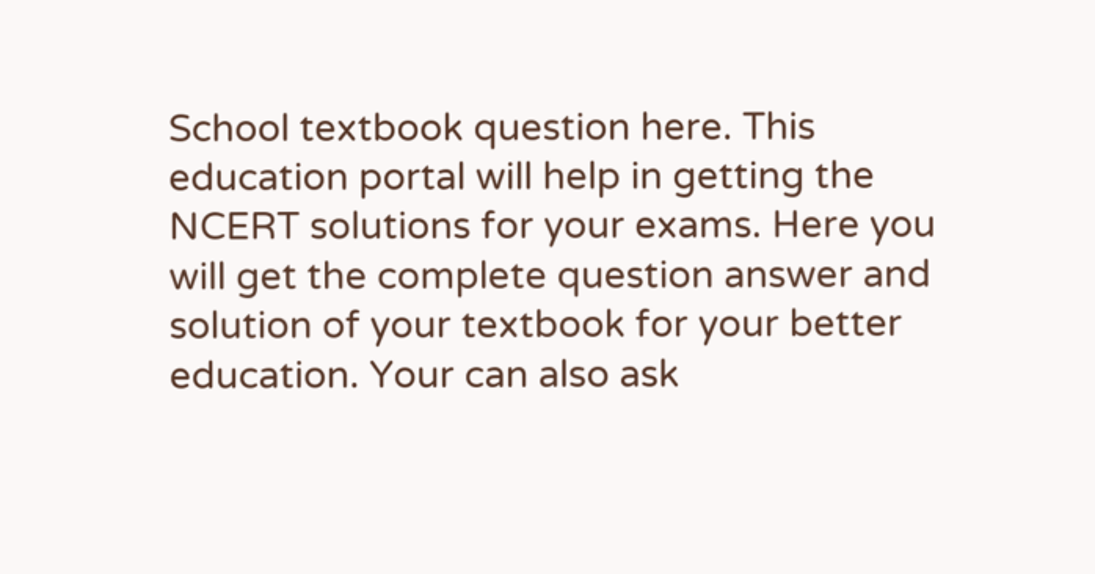School textbook question here. This education portal will help in getting the NCERT solutions for your exams. Here you will get the complete question answer and solution of your textbook for your better education. Your can also ask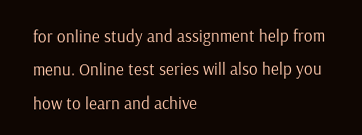for online study and assignment help from menu. Online test series will also help you how to learn and achive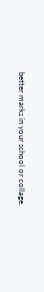better marks in your school or collage.